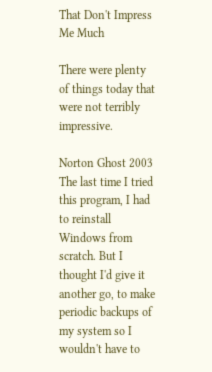That Don't Impress Me Much

There were plenty of things today that were not terribly impressive.

Norton Ghost 2003
The last time I tried this program, I had to reinstall Windows from scratch. But I thought I'd give it another go, to make periodic backups of my system so I wouldn't have to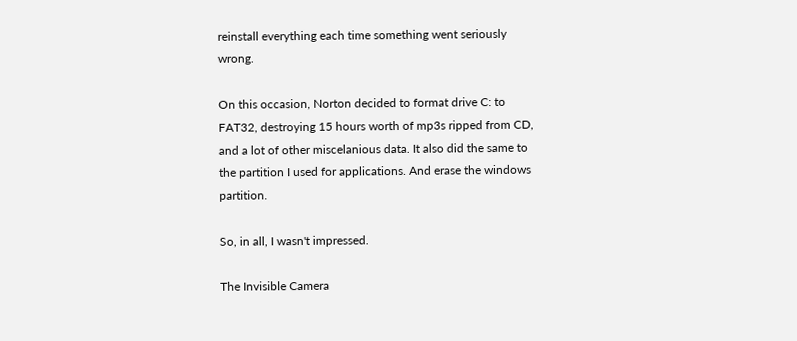reinstall everything each time something went seriously wrong.

On this occasion, Norton decided to format drive C: to FAT32, destroying 15 hours worth of mp3s ripped from CD, and a lot of other miscelanious data. It also did the same to the partition I used for applications. And erase the windows partition.

So, in all, I wasn't impressed.

The Invisible Camera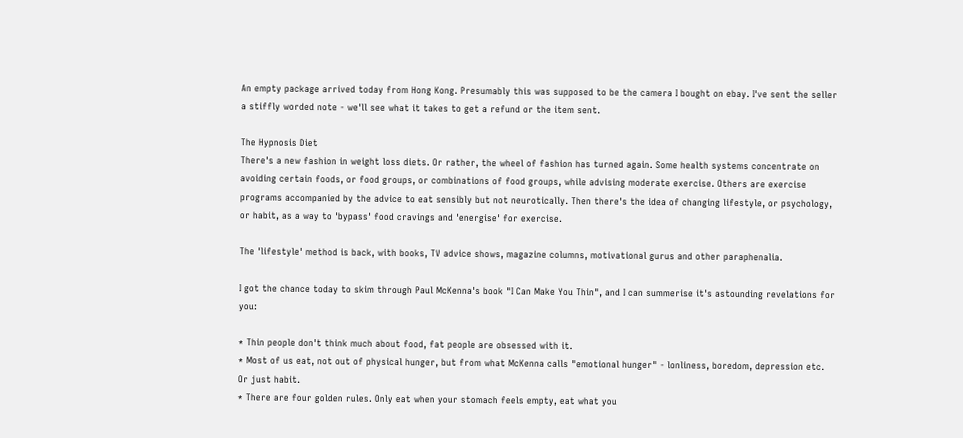An empty package arrived today from Hong Kong. Presumably this was supposed to be the camera I bought on ebay. I've sent the seller a stiffly worded note - we'll see what it takes to get a refund or the item sent.

The Hypnosis Diet
There's a new fashion in weight loss diets. Or rather, the wheel of fashion has turned again. Some health systems concentrate on avoiding certain foods, or food groups, or combinations of food groups, while advising moderate exercise. Others are exercise programs accompanied by the advice to eat sensibly but not neurotically. Then there's the idea of changing lifestyle, or psychology, or habit, as a way to 'bypass' food cravings and 'energise' for exercise.

The 'lifestyle' method is back, with books, TV advice shows, magazine columns, motivational gurus and other paraphenalia.

I got the chance today to skim through Paul McKenna's book "I Can Make You Thin", and I can summerise it's astounding revelations for you:

* Thin people don't think much about food, fat people are obsessed with it.
* Most of us eat, not out of physical hunger, but from what McKenna calls "emotional hunger" - lonliness, boredom, depression etc. Or just habit.
* There are four golden rules. Only eat when your stomach feels empty, eat what you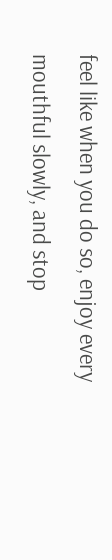feel like when you do so, enjoy every mouthful slowly, and stop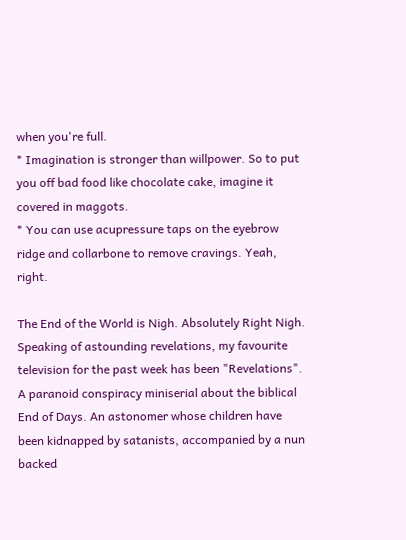when you're full.
* Imagination is stronger than willpower. So to put you off bad food like chocolate cake, imagine it covered in maggots.
* You can use acupressure taps on the eyebrow ridge and collarbone to remove cravings. Yeah, right.

The End of the World is Nigh. Absolutely Right Nigh.
Speaking of astounding revelations, my favourite television for the past week has been "Revelations". A paranoid conspiracy miniserial about the biblical End of Days. An astonomer whose children have been kidnapped by satanists, accompanied by a nun backed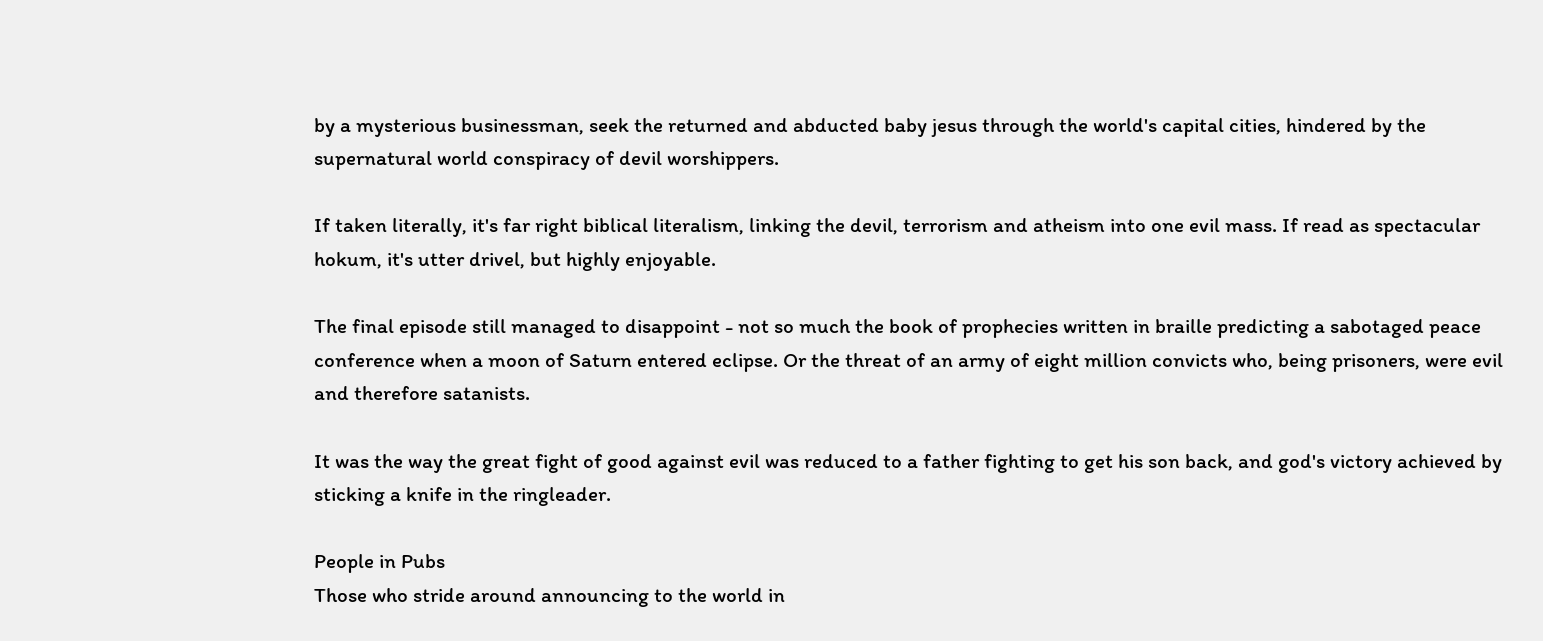by a mysterious businessman, seek the returned and abducted baby jesus through the world's capital cities, hindered by the supernatural world conspiracy of devil worshippers.

If taken literally, it's far right biblical literalism, linking the devil, terrorism and atheism into one evil mass. If read as spectacular hokum, it's utter drivel, but highly enjoyable.

The final episode still managed to disappoint - not so much the book of prophecies written in braille predicting a sabotaged peace conference when a moon of Saturn entered eclipse. Or the threat of an army of eight million convicts who, being prisoners, were evil and therefore satanists.

It was the way the great fight of good against evil was reduced to a father fighting to get his son back, and god's victory achieved by sticking a knife in the ringleader.

People in Pubs
Those who stride around announcing to the world in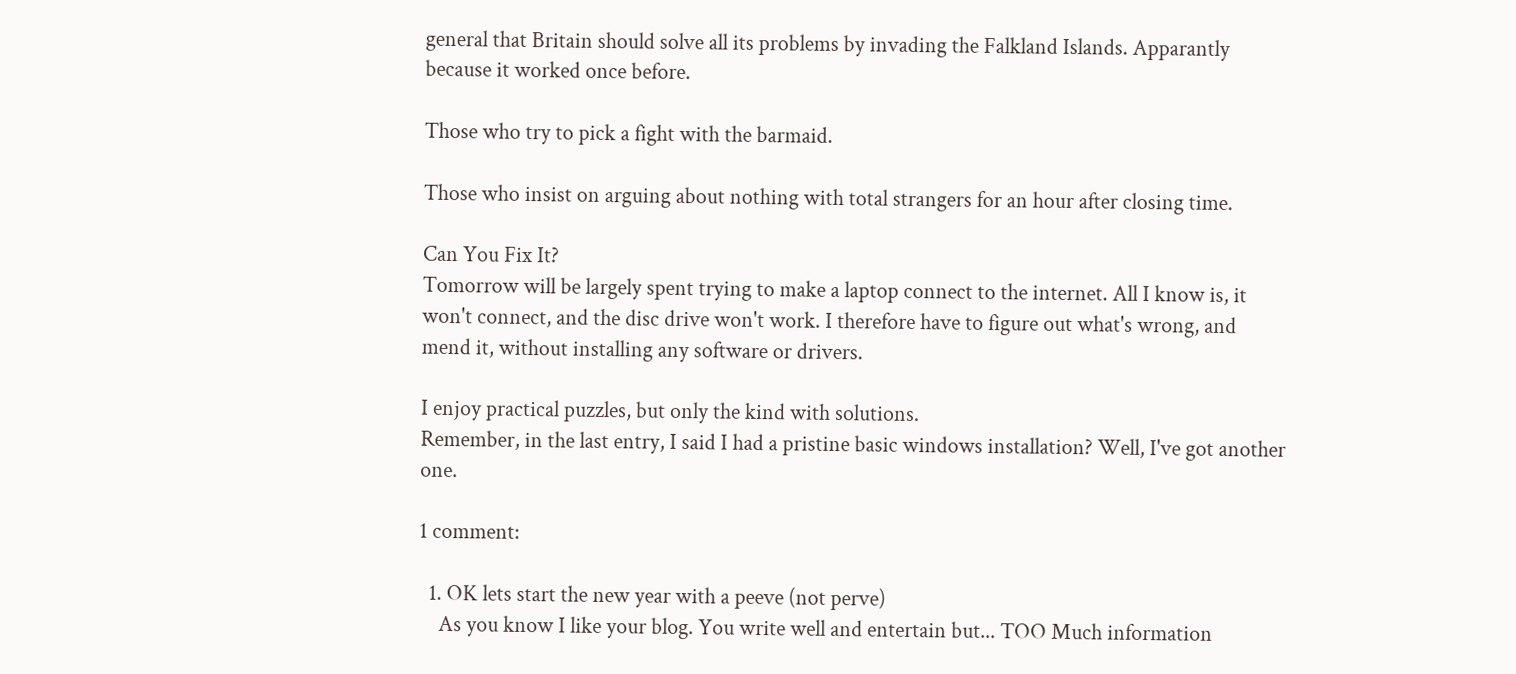general that Britain should solve all its problems by invading the Falkland Islands. Apparantly because it worked once before.

Those who try to pick a fight with the barmaid.

Those who insist on arguing about nothing with total strangers for an hour after closing time.

Can You Fix It?
Tomorrow will be largely spent trying to make a laptop connect to the internet. All I know is, it won't connect, and the disc drive won't work. I therefore have to figure out what's wrong, and mend it, without installing any software or drivers.

I enjoy practical puzzles, but only the kind with solutions.
Remember, in the last entry, I said I had a pristine basic windows installation? Well, I've got another one.

1 comment:

  1. OK lets start the new year with a peeve (not perve)
    As you know I like your blog. You write well and entertain but... TOO Much information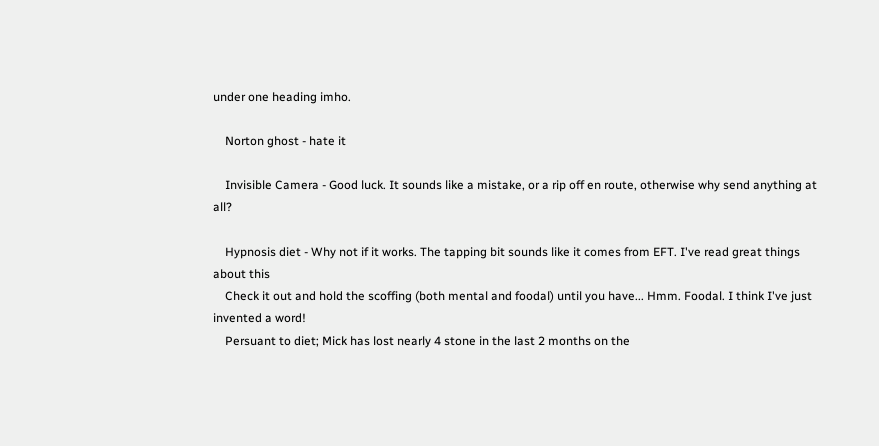under one heading imho.

    Norton ghost - hate it

    Invisible Camera - Good luck. It sounds like a mistake, or a rip off en route, otherwise why send anything at all?

    Hypnosis diet - Why not if it works. The tapping bit sounds like it comes from EFT. I've read great things about this
    Check it out and hold the scoffing (both mental and foodal) until you have... Hmm. Foodal. I think I've just invented a word!
    Persuant to diet; Mick has lost nearly 4 stone in the last 2 months on the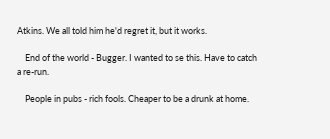Atkins. We all told him he'd regret it, but it works.

    End of the world - Bugger. I wanted to se this. Have to catch a re-run.

    People in pubs - rich fools. Cheaper to be a drunk at home.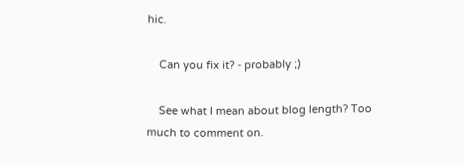hic.

    Can you fix it? - probably ;)

    See what I mean about blog length? Too much to comment on.